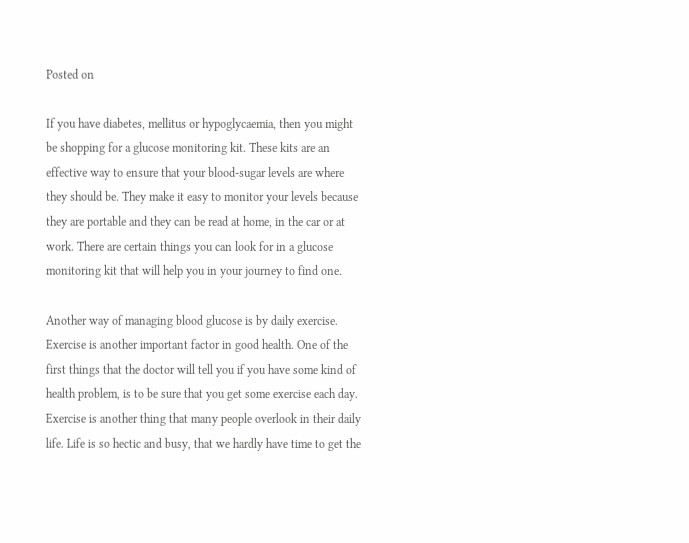Posted on

If you have diabetes, mellitus or hypoglycaemia, then you might be shopping for a glucose monitoring kit. These kits are an effective way to ensure that your blood-sugar levels are where they should be. They make it easy to monitor your levels because they are portable and they can be read at home, in the car or at work. There are certain things you can look for in a glucose monitoring kit that will help you in your journey to find one.

Another way of managing blood glucose is by daily exercise. Exercise is another important factor in good health. One of the first things that the doctor will tell you if you have some kind of health problem, is to be sure that you get some exercise each day. Exercise is another thing that many people overlook in their daily life. Life is so hectic and busy, that we hardly have time to get the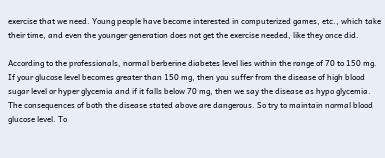exercise that we need. Young people have become interested in computerized games, etc., which take their time, and even the younger generation does not get the exercise needed, like they once did.

According to the professionals, normal berberine diabetes level lies within the range of 70 to 150 mg. If your glucose level becomes greater than 150 mg, then you suffer from the disease of high blood sugar level or hyper glycemia and if it falls below 70 mg, then we say the disease as hypo glycemia. The consequences of both the disease stated above are dangerous. So try to maintain normal blood glucose level. To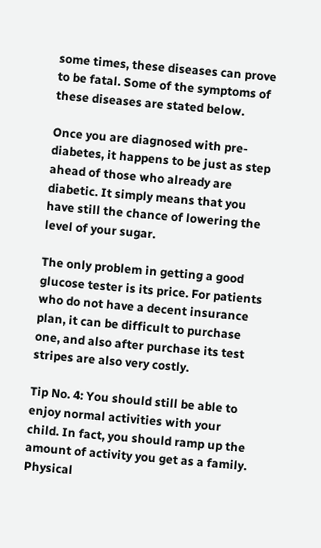some times, these diseases can prove to be fatal. Some of the symptoms of these diseases are stated below.

Once you are diagnosed with pre-diabetes, it happens to be just as step ahead of those who already are diabetic. It simply means that you have still the chance of lowering the level of your sugar.

The only problem in getting a good glucose tester is its price. For patients who do not have a decent insurance plan, it can be difficult to purchase one, and also after purchase its test stripes are also very costly.

Tip No. 4: You should still be able to enjoy normal activities with your child. In fact, you should ramp up the amount of activity you get as a family. Physical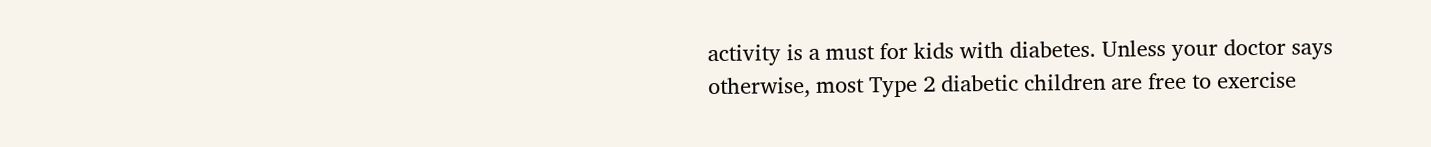activity is a must for kids with diabetes. Unless your doctor says otherwise, most Type 2 diabetic children are free to exercise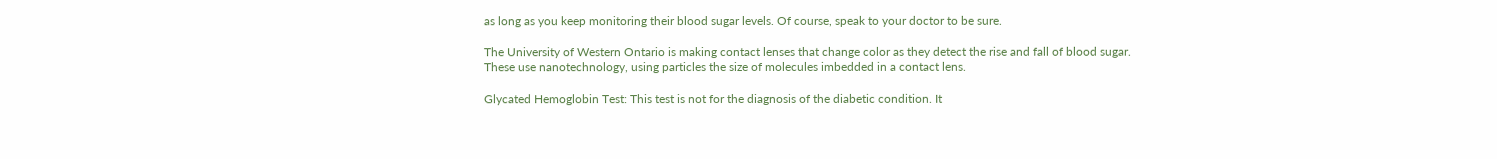as long as you keep monitoring their blood sugar levels. Of course, speak to your doctor to be sure.

The University of Western Ontario is making contact lenses that change color as they detect the rise and fall of blood sugar. These use nanotechnology, using particles the size of molecules imbedded in a contact lens.

Glycated Hemoglobin Test: This test is not for the diagnosis of the diabetic condition. It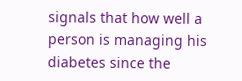signals that how well a person is managing his diabetes since the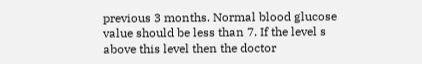previous 3 months. Normal blood glucose value should be less than 7. If the level s above this level then the doctor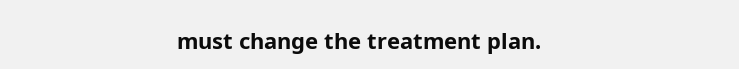must change the treatment plan.